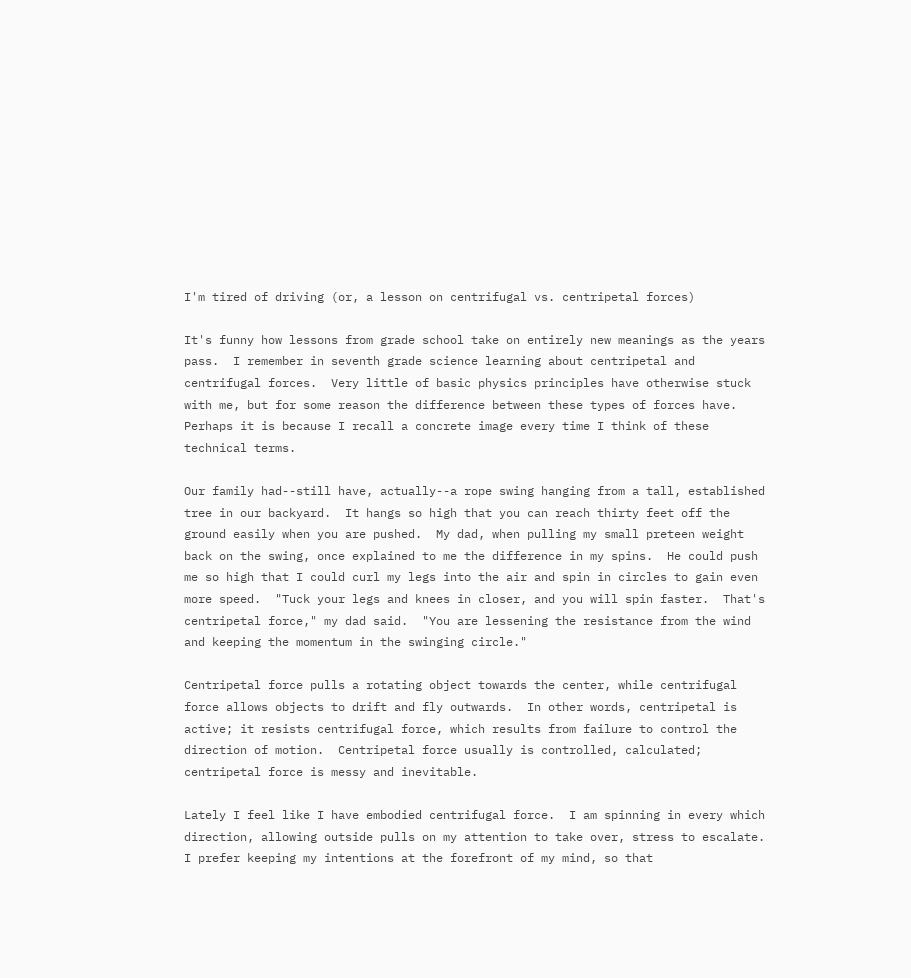I'm tired of driving (or, a lesson on centrifugal vs. centripetal forces)

It's funny how lessons from grade school take on entirely new meanings as the years pass.  I remember in seventh grade science learning about centripetal and centrifugal forces.  Very little of basic physics principles have otherwise stuck with me, but for some reason the difference between these types of forces have.  Perhaps it is because I recall a concrete image every time I think of these technical terms.

Our family had--still have, actually--a rope swing hanging from a tall, established tree in our backyard.  It hangs so high that you can reach thirty feet off the ground easily when you are pushed.  My dad, when pulling my small preteen weight back on the swing, once explained to me the difference in my spins.  He could push me so high that I could curl my legs into the air and spin in circles to gain even more speed.  "Tuck your legs and knees in closer, and you will spin faster.  That's centripetal force," my dad said.  "You are lessening the resistance from the wind and keeping the momentum in the swinging circle."

Centripetal force pulls a rotating object towards the center, while centrifugal force allows objects to drift and fly outwards.  In other words, centripetal is active; it resists centrifugal force, which results from failure to control the direction of motion.  Centripetal force usually is controlled, calculated; centripetal force is messy and inevitable.

Lately I feel like I have embodied centrifugal force.  I am spinning in every which direction, allowing outside pulls on my attention to take over, stress to escalate.  I prefer keeping my intentions at the forefront of my mind, so that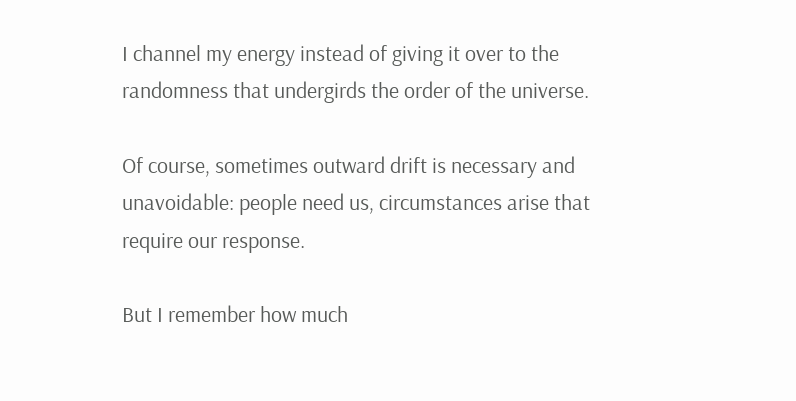I channel my energy instead of giving it over to the randomness that undergirds the order of the universe.

Of course, sometimes outward drift is necessary and unavoidable: people need us, circumstances arise that require our response.

But I remember how much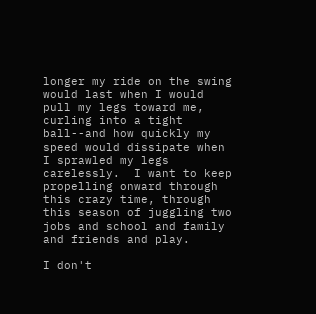longer my ride on the swing would last when I would pull my legs toward me, curling into a tight ball--and how quickly my speed would dissipate when I sprawled my legs carelessly.  I want to keep propelling onward through this crazy time, through this season of juggling two jobs and school and family and friends and play.

I don't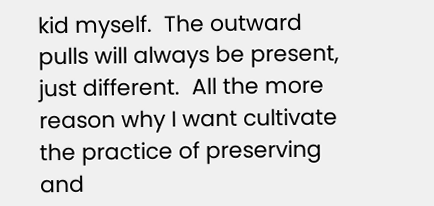kid myself.  The outward pulls will always be present, just different.  All the more reason why I want cultivate the practice of preserving and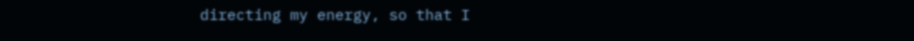directing my energy, so that I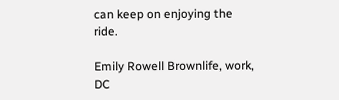can keep on enjoying the ride.

Emily Rowell Brownlife, work, DC